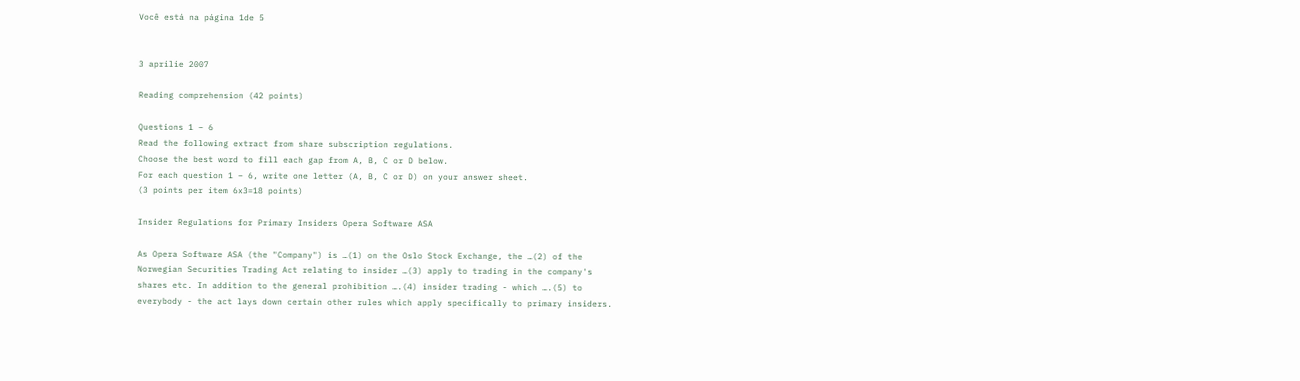Você está na página 1de 5


3 aprilie 2007

Reading comprehension (42 points)

Questions 1 – 6
Read the following extract from share subscription regulations.
Choose the best word to fill each gap from A, B, C or D below.
For each question 1 – 6, write one letter (A, B, C or D) on your answer sheet.
(3 points per item 6x3=18 points)

Insider Regulations for Primary Insiders Opera Software ASA

As Opera Software ASA (the "Company") is …(1) on the Oslo Stock Exchange, the …(2) of the
Norwegian Securities Trading Act relating to insider …(3) apply to trading in the company's
shares etc. In addition to the general prohibition ….(4) insider trading - which ….(5) to
everybody - the act lays down certain other rules which apply specifically to primary insiders.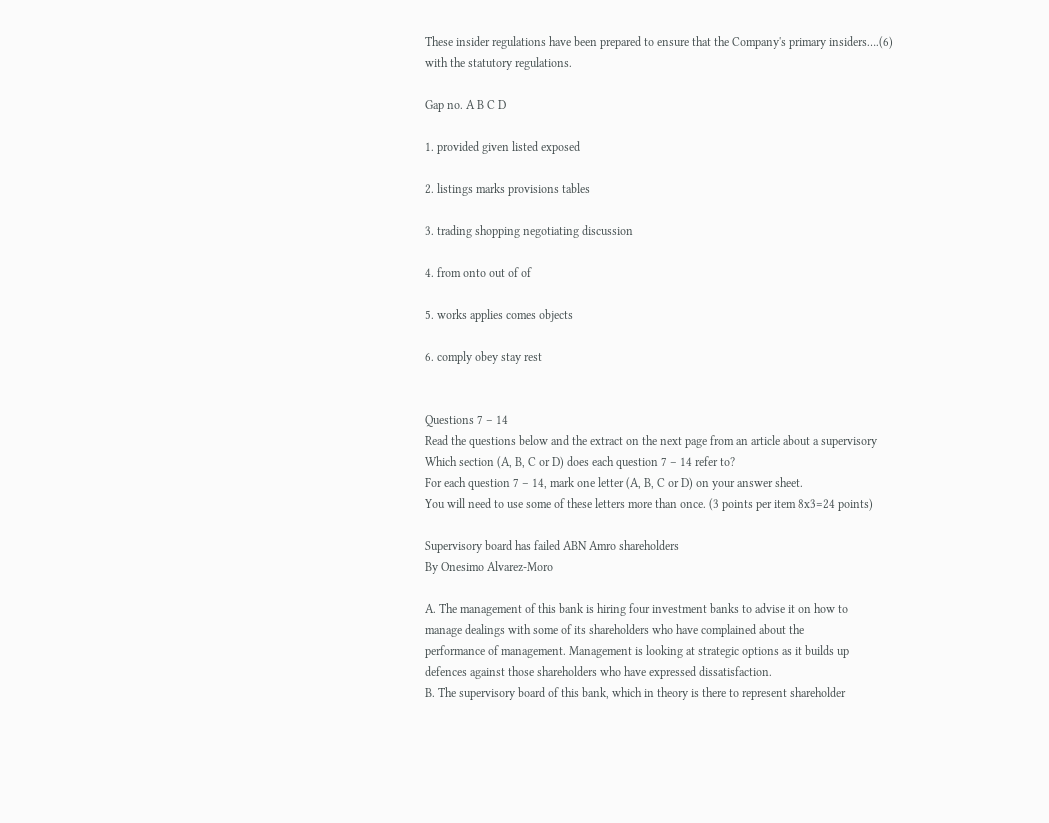These insider regulations have been prepared to ensure that the Company's primary insiders….(6)
with the statutory regulations.

Gap no. A B C D

1. provided given listed exposed

2. listings marks provisions tables

3. trading shopping negotiating discussion

4. from onto out of of

5. works applies comes objects

6. comply obey stay rest


Questions 7 – 14
Read the questions below and the extract on the next page from an article about a supervisory
Which section (A, B, C or D) does each question 7 – 14 refer to?
For each question 7 – 14, mark one letter (A, B, C or D) on your answer sheet.
You will need to use some of these letters more than once. (3 points per item 8x3=24 points)

Supervisory board has failed ABN Amro shareholders
By Onesimo Alvarez-Moro

A. The management of this bank is hiring four investment banks to advise it on how to
manage dealings with some of its shareholders who have complained about the
performance of management. Management is looking at strategic options as it builds up
defences against those shareholders who have expressed dissatisfaction.
B. The supervisory board of this bank, which in theory is there to represent shareholder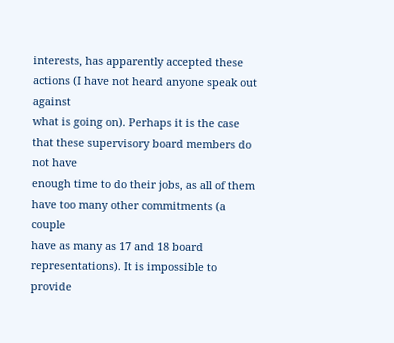interests, has apparently accepted these actions (I have not heard anyone speak out against
what is going on). Perhaps it is the case that these supervisory board members do not have
enough time to do their jobs, as all of them have too many other commitments (a couple
have as many as 17 and 18 board representations). It is impossible to provide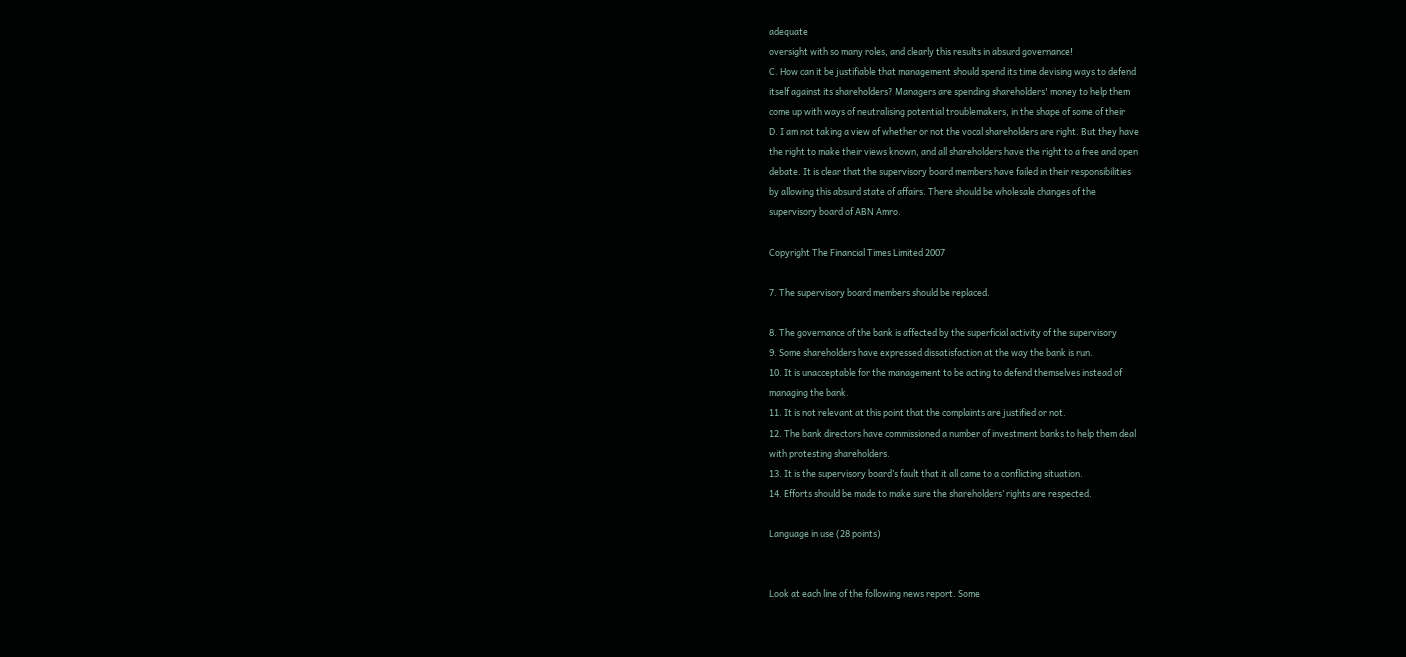adequate
oversight with so many roles, and clearly this results in absurd governance!
C. How can it be justifiable that management should spend its time devising ways to defend
itself against its shareholders? Managers are spending shareholders' money to help them
come up with ways of neutralising potential troublemakers, in the shape of some of their
D. I am not taking a view of whether or not the vocal shareholders are right. But they have
the right to make their views known, and all shareholders have the right to a free and open
debate. It is clear that the supervisory board members have failed in their responsibilities
by allowing this absurd state of affairs. There should be wholesale changes of the
supervisory board of ABN Amro.

Copyright The Financial Times Limited 2007

7. The supervisory board members should be replaced.

8. The governance of the bank is affected by the superficial activity of the supervisory
9. Some shareholders have expressed dissatisfaction at the way the bank is run.
10. It is unacceptable for the management to be acting to defend themselves instead of
managing the bank.
11. It is not relevant at this point that the complaints are justified or not.
12. The bank directors have commissioned a number of investment banks to help them deal
with protesting shareholders.
13. It is the supervisory board’s fault that it all came to a conflicting situation.
14. Efforts should be made to make sure the shareholders’ rights are respected.

Language in use (28 points)


Look at each line of the following news report. Some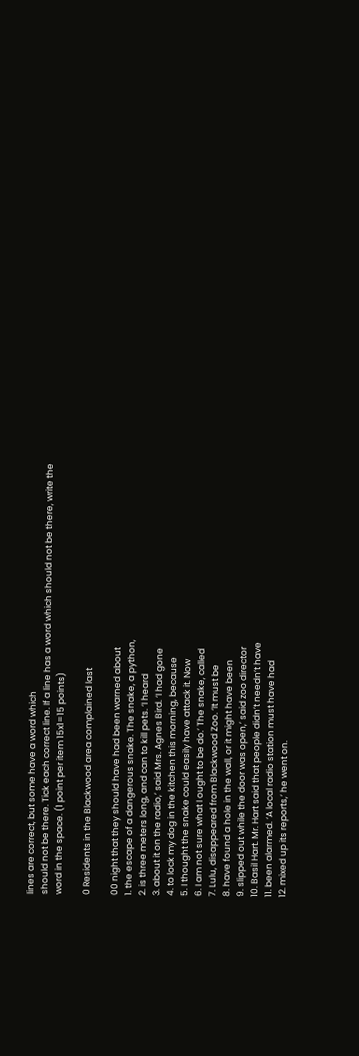lines are correct, but some have a word which
should not be there. Tick each correct line. If a line has a word which should not be there, write the
word in the space. (1 point per item 15x1=15 points)

0 Residents in the Blackwood area complained last

00 night that they should have had been warned about
1. the escape of a dangerous snake. The snake, a python,
2. is three meters long, and can to kill pets. ‘I heard
3. about it on the radio,’ said Mrs. Agnes Bird. ‘I had gone
4. to lock my dog in the kitchen this morning, because
5. I thought the snake could easily have attack it. Now
6. I am not sure what I ought to be do.’ The snake, called
7. Lulu, disappeared from Blackwood Zoo. ‘It must be
8. have found a hole in the wall, or it might have been
9. slipped out while the door was open,’ said zoo director
10. Basil Hart. Mr. Hart said that people didn’t needn’t have
11. been alarmed. ‘A local radio station must have had
12. mixed up its reports,’ he went on.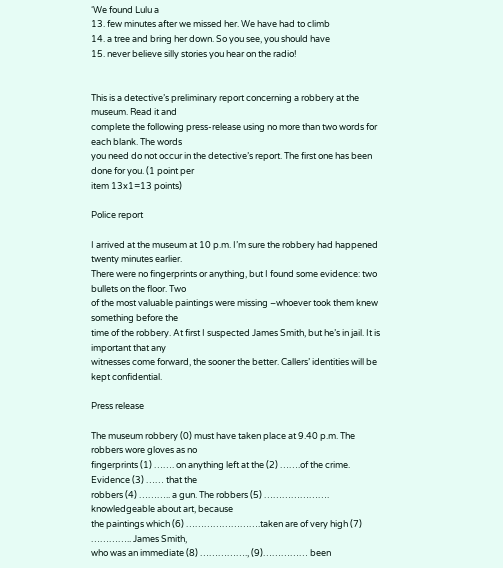‘We found Lulu a
13. few minutes after we missed her. We have had to climb
14. a tree and bring her down. So you see, you should have
15. never believe silly stories you hear on the radio!


This is a detective’s preliminary report concerning a robbery at the museum. Read it and
complete the following press-release using no more than two words for each blank. The words
you need do not occur in the detective’s report. The first one has been done for you. (1 point per
item 13x1=13 points)

Police report

I arrived at the museum at 10 p.m. I’m sure the robbery had happened twenty minutes earlier.
There were no fingerprints or anything, but I found some evidence: two bullets on the floor. Two
of the most valuable paintings were missing –whoever took them knew something before the
time of the robbery. At first I suspected James Smith, but he’s in jail. It is important that any
witnesses come forward, the sooner the better. Callers’ identities will be kept confidential.

Press release

The museum robbery (0) must have taken place at 9.40 p.m. The robbers wore gloves as no
fingerprints (1) ……. on anything left at the (2) …….of the crime. Evidence (3) …… that the
robbers (4) ……….. a gun. The robbers (5) …………………. knowledgeable about art, because
the paintings which (6) …………………….taken are of very high (7) ………….. James Smith,
who was an immediate (8) ……………., (9)…………… been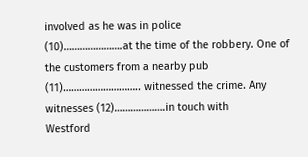involved as he was in police
(10)………………….at the time of the robbery. One of the customers from a nearby pub
(11)……………………….. witnessed the crime. Any witnesses (12)……………….in touch with
Westford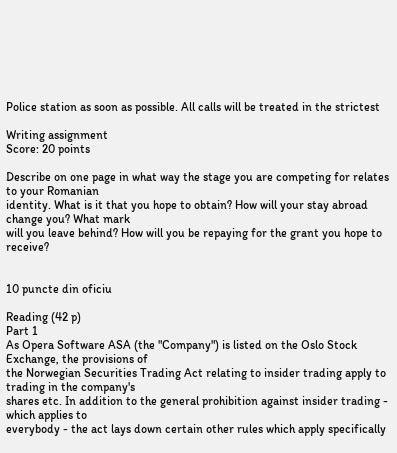Police station as soon as possible. All calls will be treated in the strictest

Writing assignment
Score: 20 points

Describe on one page in what way the stage you are competing for relates to your Romanian
identity. What is it that you hope to obtain? How will your stay abroad change you? What mark
will you leave behind? How will you be repaying for the grant you hope to receive?


10 puncte din oficiu

Reading (42 p)
Part 1
As Opera Software ASA (the "Company") is listed on the Oslo Stock Exchange, the provisions of
the Norwegian Securities Trading Act relating to insider trading apply to trading in the company's
shares etc. In addition to the general prohibition against insider trading - which applies to
everybody - the act lays down certain other rules which apply specifically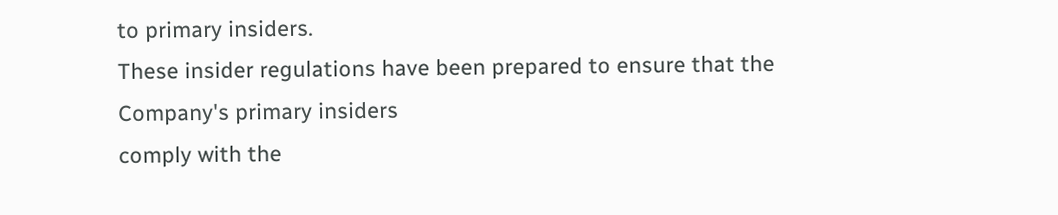to primary insiders.
These insider regulations have been prepared to ensure that the Company's primary insiders
comply with the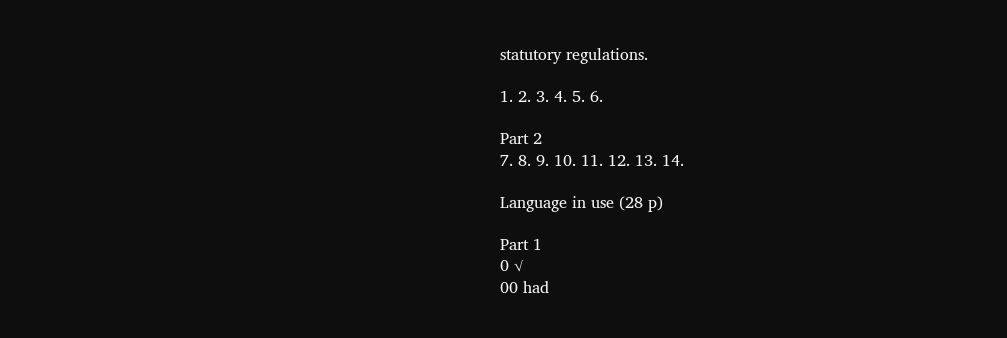statutory regulations.

1. 2. 3. 4. 5. 6.

Part 2
7. 8. 9. 10. 11. 12. 13. 14.

Language in use (28 p)

Part 1
0 √
00 had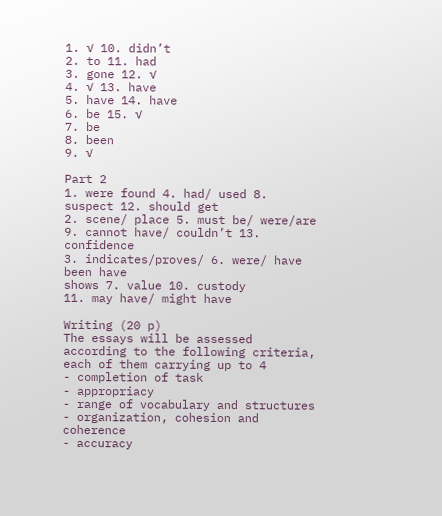1. √ 10. didn’t
2. to 11. had
3. gone 12. √
4. √ 13. have
5. have 14. have
6. be 15. √
7. be
8. been
9. √

Part 2
1. were found 4. had/ used 8. suspect 12. should get
2. scene/ place 5. must be/ were/are 9. cannot have/ couldn’t 13. confidence
3. indicates/proves/ 6. were/ have been have
shows 7. value 10. custody
11. may have/ might have

Writing (20 p)
The essays will be assessed according to the following criteria, each of them carrying up to 4
- completion of task
- appropriacy
- range of vocabulary and structures
- organization, cohesion and coherence
- accuracy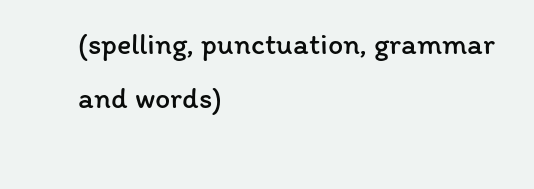(spelling, punctuation, grammar and words)